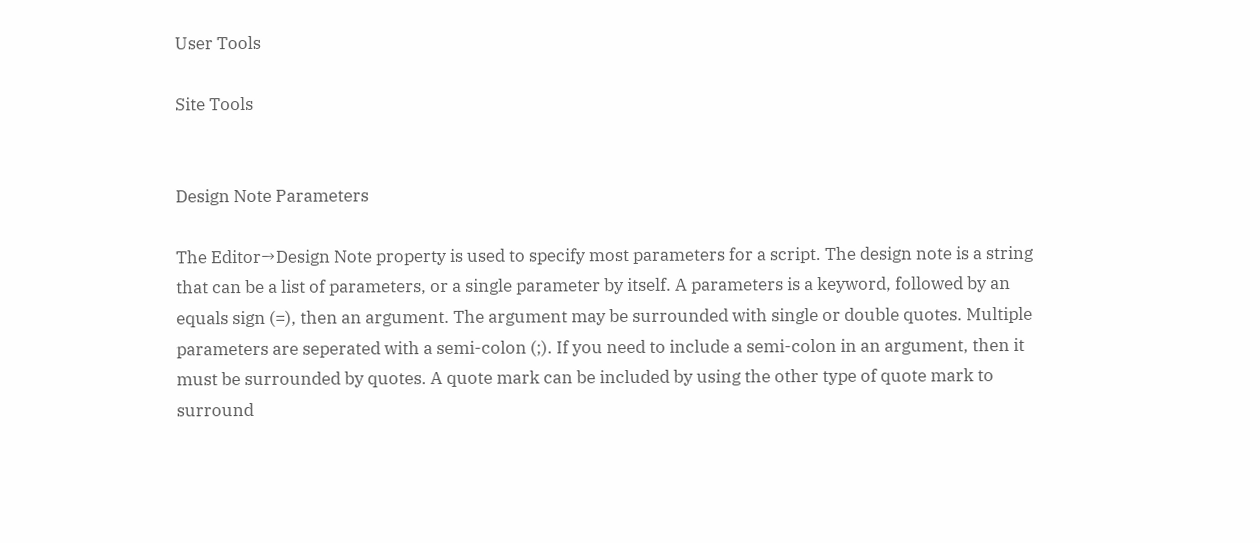User Tools

Site Tools


Design Note Parameters

The Editor→Design Note property is used to specify most parameters for a script. The design note is a string that can be a list of parameters, or a single parameter by itself. A parameters is a keyword, followed by an equals sign (=), then an argument. The argument may be surrounded with single or double quotes. Multiple parameters are seperated with a semi-colon (;). If you need to include a semi-colon in an argument, then it must be surrounded by quotes. A quote mark can be included by using the other type of quote mark to surround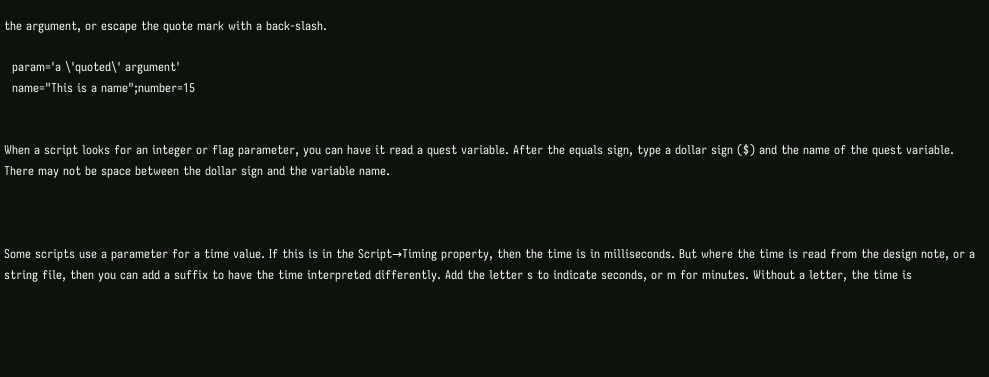the argument, or escape the quote mark with a back-slash.

  param='a \'quoted\' argument'
  name="This is a name";number=15


When a script looks for an integer or flag parameter, you can have it read a quest variable. After the equals sign, type a dollar sign ($) and the name of the quest variable. There may not be space between the dollar sign and the variable name.



Some scripts use a parameter for a time value. If this is in the Script→Timing property, then the time is in milliseconds. But where the time is read from the design note, or a string file, then you can add a suffix to have the time interpreted differently. Add the letter s to indicate seconds, or m for minutes. Without a letter, the time is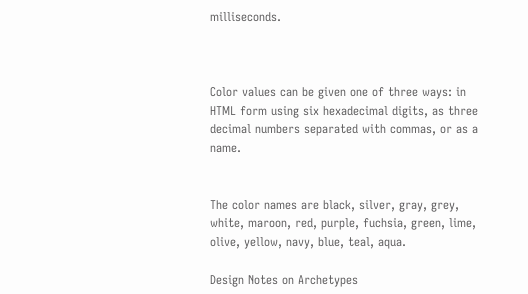milliseconds.



Color values can be given one of three ways: in HTML form using six hexadecimal digits, as three decimal numbers separated with commas, or as a name.


The color names are black, silver, gray, grey, white, maroon, red, purple, fuchsia, green, lime, olive, yellow, navy, blue, teal, aqua.

Design Notes on Archetypes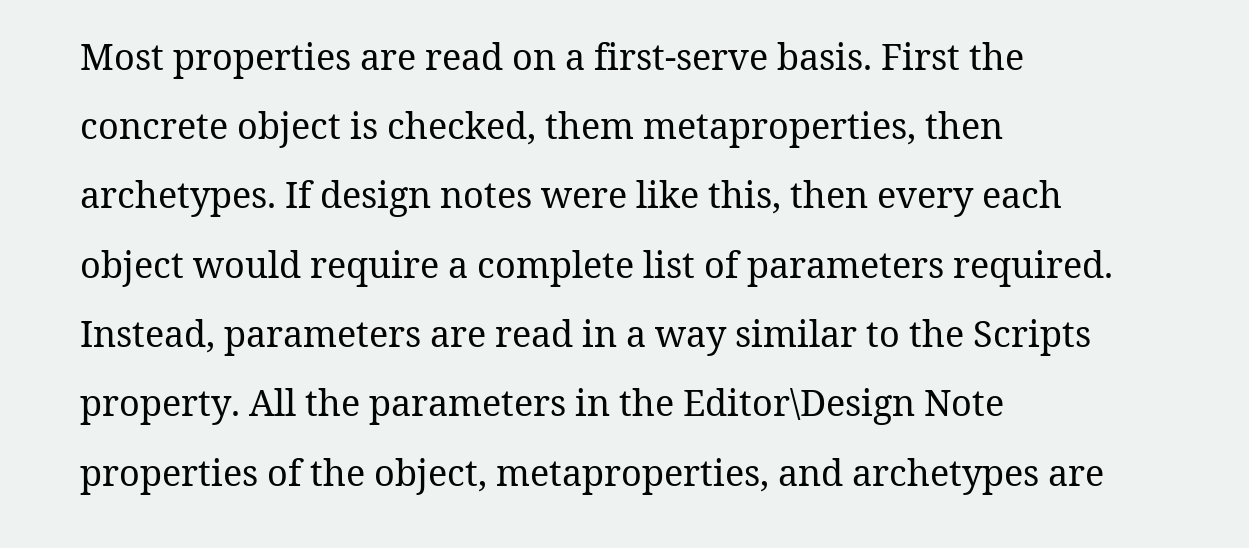Most properties are read on a first-serve basis. First the concrete object is checked, them metaproperties, then archetypes. If design notes were like this, then every each object would require a complete list of parameters required. Instead, parameters are read in a way similar to the Scripts property. All the parameters in the Editor\Design Note properties of the object, metaproperties, and archetypes are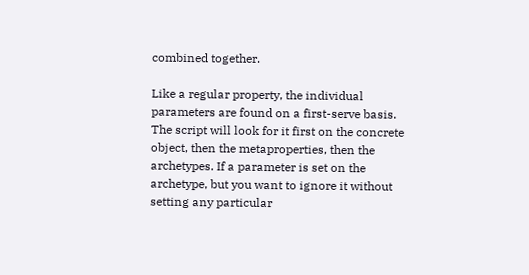combined together.

Like a regular property, the individual parameters are found on a first-serve basis. The script will look for it first on the concrete object, then the metaproperties, then the archetypes. If a parameter is set on the archetype, but you want to ignore it without setting any particular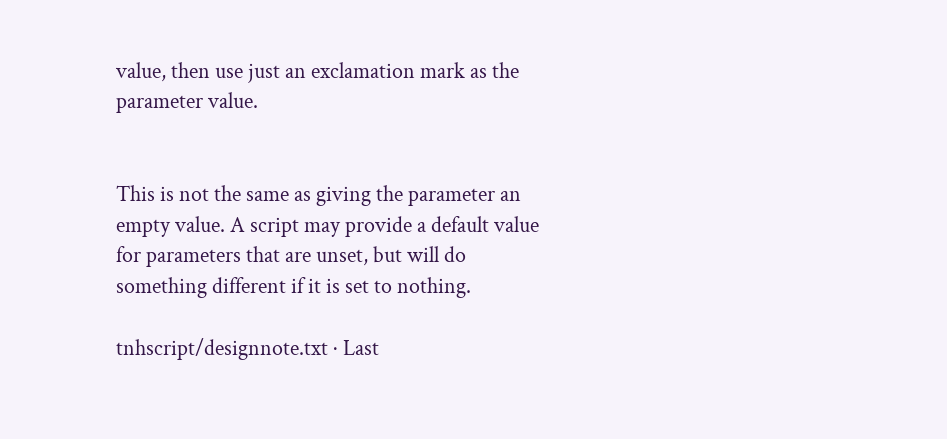value, then use just an exclamation mark as the parameter value.


This is not the same as giving the parameter an empty value. A script may provide a default value for parameters that are unset, but will do something different if it is set to nothing.

tnhscript/designnote.txt · Last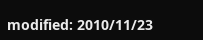modified: 2010/11/23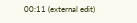00:11 (external edit)